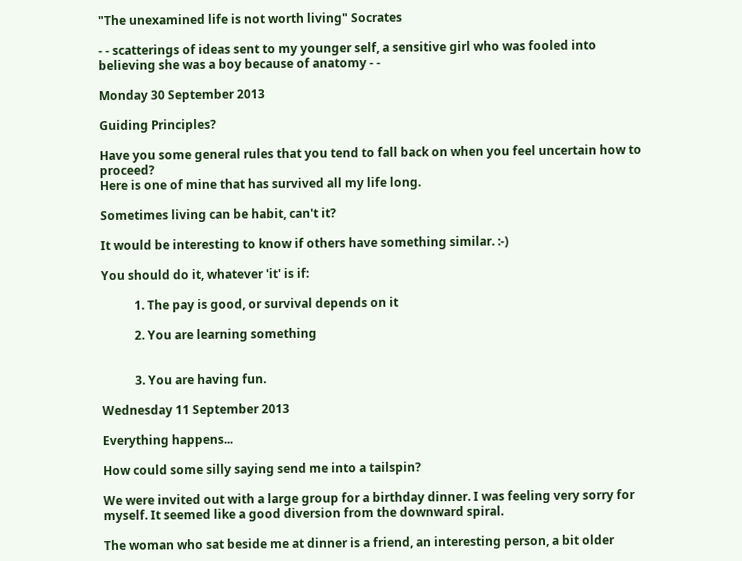"The unexamined life is not worth living" Socrates

- - scatterings of ideas sent to my younger self, a sensitive girl who was fooled into believing she was a boy because of anatomy - -

Monday 30 September 2013

Guiding Principles?

Have you some general rules that you tend to fall back on when you feel uncertain how to proceed?
Here is one of mine that has survived all my life long.

Sometimes living can be habit, can't it?

It would be interesting to know if others have something similar. :-)

You should do it, whatever 'it' is if:

           1. The pay is good, or survival depends on it

           2. You are learning something


           3. You are having fun.

Wednesday 11 September 2013

Everything happens...

How could some silly saying send me into a tailspin?

We were invited out with a large group for a birthday dinner. I was feeling very sorry for myself. It seemed like a good diversion from the downward spiral.

The woman who sat beside me at dinner is a friend, an interesting person, a bit older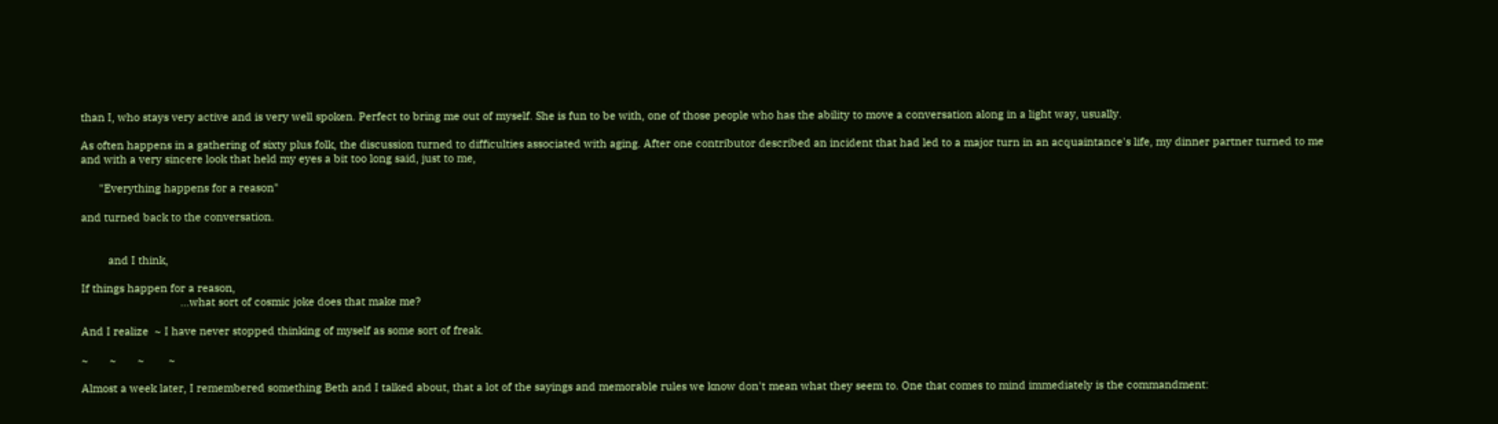than I, who stays very active and is very well spoken. Perfect to bring me out of myself. She is fun to be with, one of those people who has the ability to move a conversation along in a light way, usually.

As often happens in a gathering of sixty plus folk, the discussion turned to difficulties associated with aging. After one contributor described an incident that had led to a major turn in an acquaintance's life, my dinner partner turned to me and with a very sincere look that held my eyes a bit too long said, just to me,

      "Everything happens for a reason"

and turned back to the conversation.


         and I think,

If things happen for a reason,
                                 ...what sort of cosmic joke does that make me?

And I realize  ~ I have never stopped thinking of myself as some sort of freak.

~       ~       ~        ~

Almost a week later, I remembered something Beth and I talked about, that a lot of the sayings and memorable rules we know don't mean what they seem to. One that comes to mind immediately is the commandment: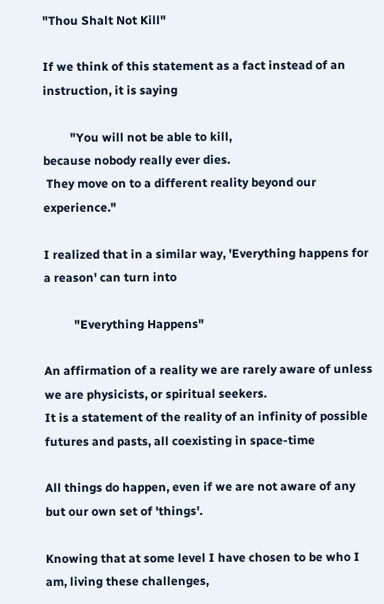"Thou Shalt Not Kill"

If we think of this statement as a fact instead of an instruction, it is saying

         "You will not be able to kill,
because nobody really ever dies.
 They move on to a different reality beyond our experience."

I realized that in a similar way, 'Everything happens for a reason' can turn into

          "Everything Happens"

An affirmation of a reality we are rarely aware of unless we are physicists, or spiritual seekers.
It is a statement of the reality of an infinity of possible futures and pasts, all coexisting in space-time

All things do happen, even if we are not aware of any but our own set of 'things'.

Knowing that at some level I have chosen to be who I am, living these challenges,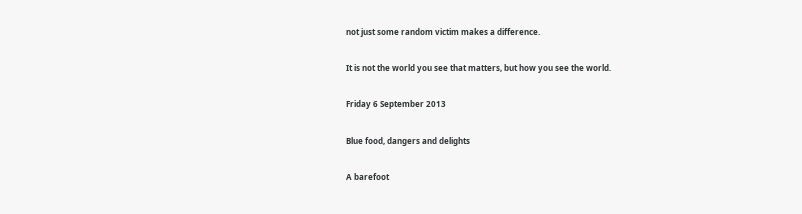not just some random victim makes a difference.

It is not the world you see that matters, but how you see the world.

Friday 6 September 2013

Blue food, dangers and delights

A barefoot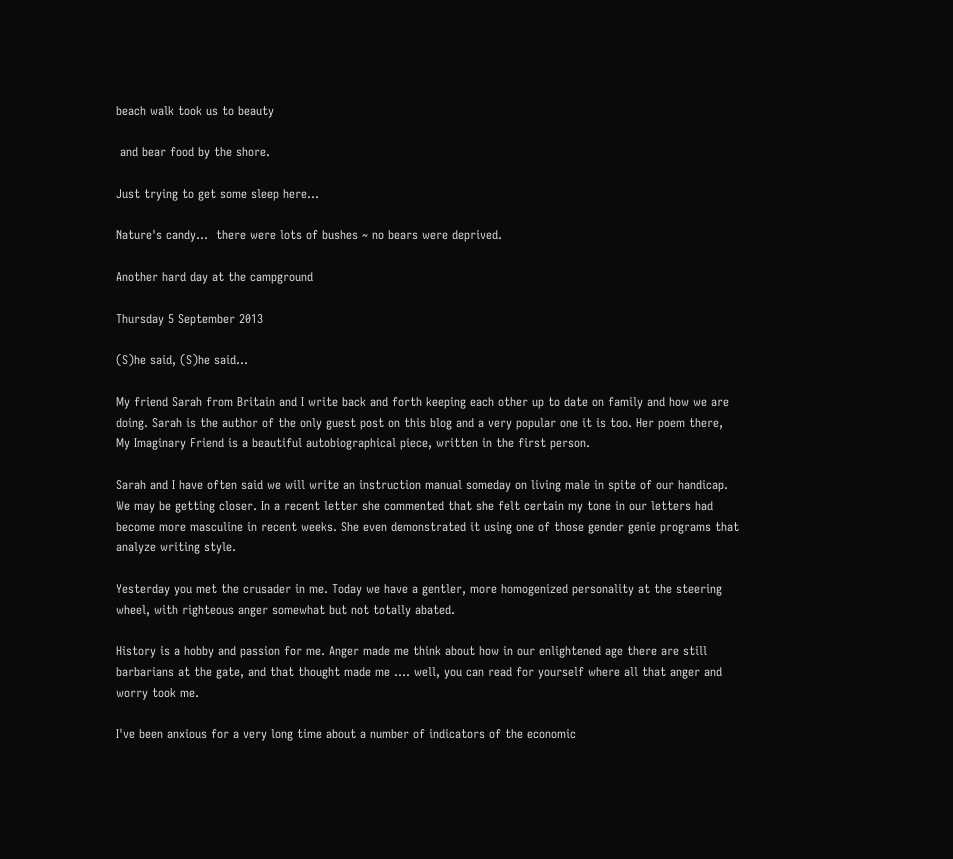beach walk took us to beauty

 and bear food by the shore.

Just trying to get some sleep here...

Nature's candy...  there were lots of bushes ~ no bears were deprived.

Another hard day at the campground

Thursday 5 September 2013

(S)he said, (S)he said...

My friend Sarah from Britain and I write back and forth keeping each other up to date on family and how we are doing. Sarah is the author of the only guest post on this blog and a very popular one it is too. Her poem there, My Imaginary Friend is a beautiful autobiographical piece, written in the first person.

Sarah and I have often said we will write an instruction manual someday on living male in spite of our handicap. We may be getting closer. In a recent letter she commented that she felt certain my tone in our letters had become more masculine in recent weeks. She even demonstrated it using one of those gender genie programs that analyze writing style.

Yesterday you met the crusader in me. Today we have a gentler, more homogenized personality at the steering wheel, with righteous anger somewhat but not totally abated.

History is a hobby and passion for me. Anger made me think about how in our enlightened age there are still barbarians at the gate, and that thought made me .... well, you can read for yourself where all that anger and worry took me.

I've been anxious for a very long time about a number of indicators of the economic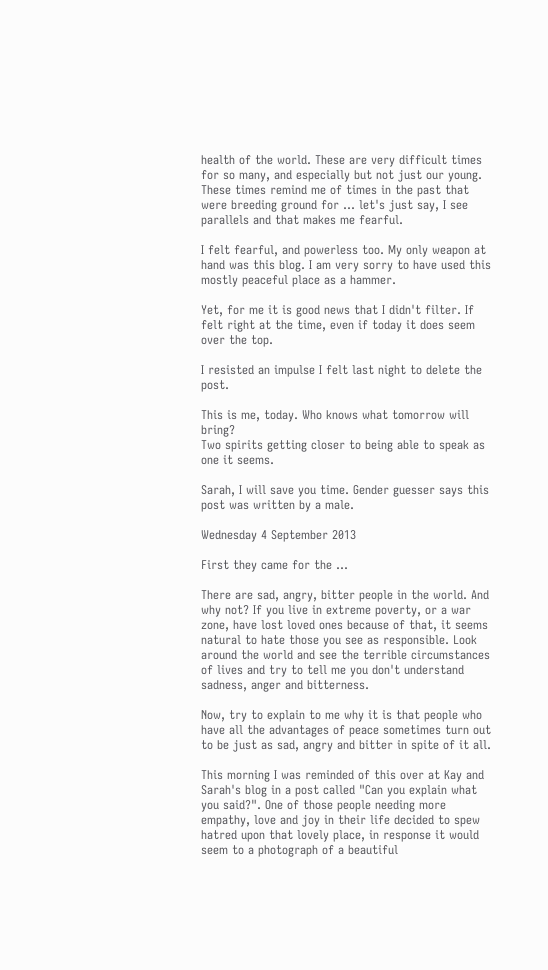health of the world. These are very difficult times for so many, and especially but not just our young. These times remind me of times in the past that were breeding ground for ... let's just say, I see parallels and that makes me fearful.

I felt fearful, and powerless too. My only weapon at hand was this blog. I am very sorry to have used this mostly peaceful place as a hammer.

Yet, for me it is good news that I didn't filter. If felt right at the time, even if today it does seem over the top.

I resisted an impulse I felt last night to delete the post.

This is me, today. Who knows what tomorrow will bring?
Two spirits getting closer to being able to speak as one it seems.

Sarah, I will save you time. Gender guesser says this post was written by a male.

Wednesday 4 September 2013

First they came for the ...

There are sad, angry, bitter people in the world. And why not? If you live in extreme poverty, or a war zone, have lost loved ones because of that, it seems natural to hate those you see as responsible. Look around the world and see the terrible circumstances of lives and try to tell me you don't understand sadness, anger and bitterness.

Now, try to explain to me why it is that people who have all the advantages of peace sometimes turn out to be just as sad, angry and bitter in spite of it all.

This morning I was reminded of this over at Kay and Sarah's blog in a post called "Can you explain what you said?". One of those people needing more empathy, love and joy in their life decided to spew hatred upon that lovely place, in response it would seem to a photograph of a beautiful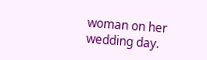woman on her wedding day.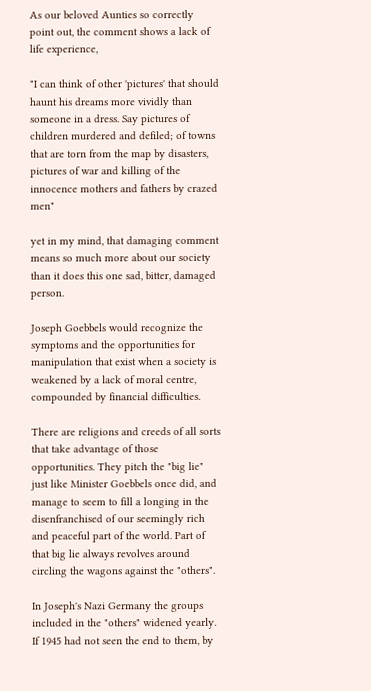As our beloved Aunties so correctly point out, the comment shows a lack of life experience,

"I can think of other 'pictures' that should haunt his dreams more vividly than someone in a dress. Say pictures of children murdered and defiled; of towns that are torn from the map by disasters, pictures of war and killing of the innocence mothers and fathers by crazed men"

yet in my mind, that damaging comment means so much more about our society than it does this one sad, bitter, damaged person.

Joseph Goebbels would recognize the symptoms and the opportunities for manipulation that exist when a society is weakened by a lack of moral centre, compounded by financial difficulties.

There are religions and creeds of all sorts that take advantage of those opportunities. They pitch the "big lie" just like Minister Goebbels once did, and manage to seem to fill a longing in the disenfranchised of our seemingly rich and peaceful part of the world. Part of that big lie always revolves around circling the wagons against the "others".

In Joseph's Nazi Germany the groups included in the "others" widened yearly. If 1945 had not seen the end to them, by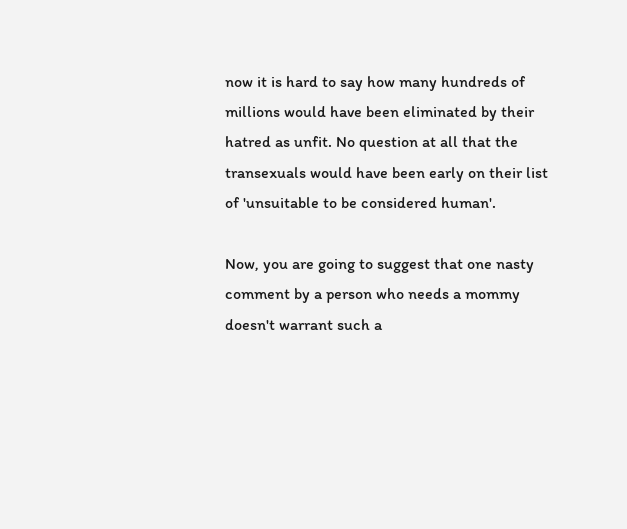now it is hard to say how many hundreds of millions would have been eliminated by their hatred as unfit. No question at all that the transexuals would have been early on their list of 'unsuitable to be considered human'.

Now, you are going to suggest that one nasty comment by a person who needs a mommy doesn't warrant such a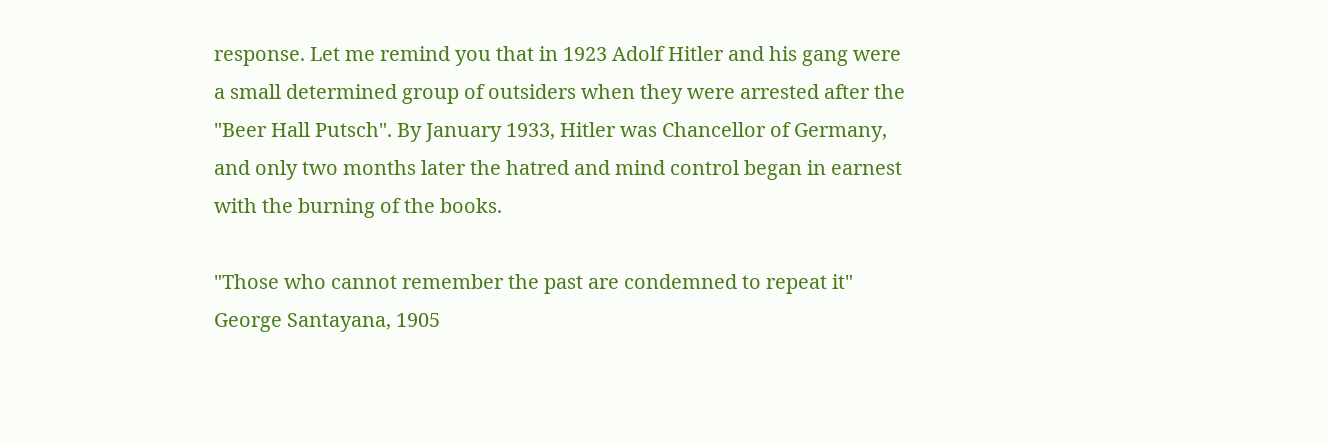response. Let me remind you that in 1923 Adolf Hitler and his gang were a small determined group of outsiders when they were arrested after the "Beer Hall Putsch". By January 1933, Hitler was Chancellor of Germany, and only two months later the hatred and mind control began in earnest with the burning of the books.

"Those who cannot remember the past are condemned to repeat it"
George Santayana, 1905